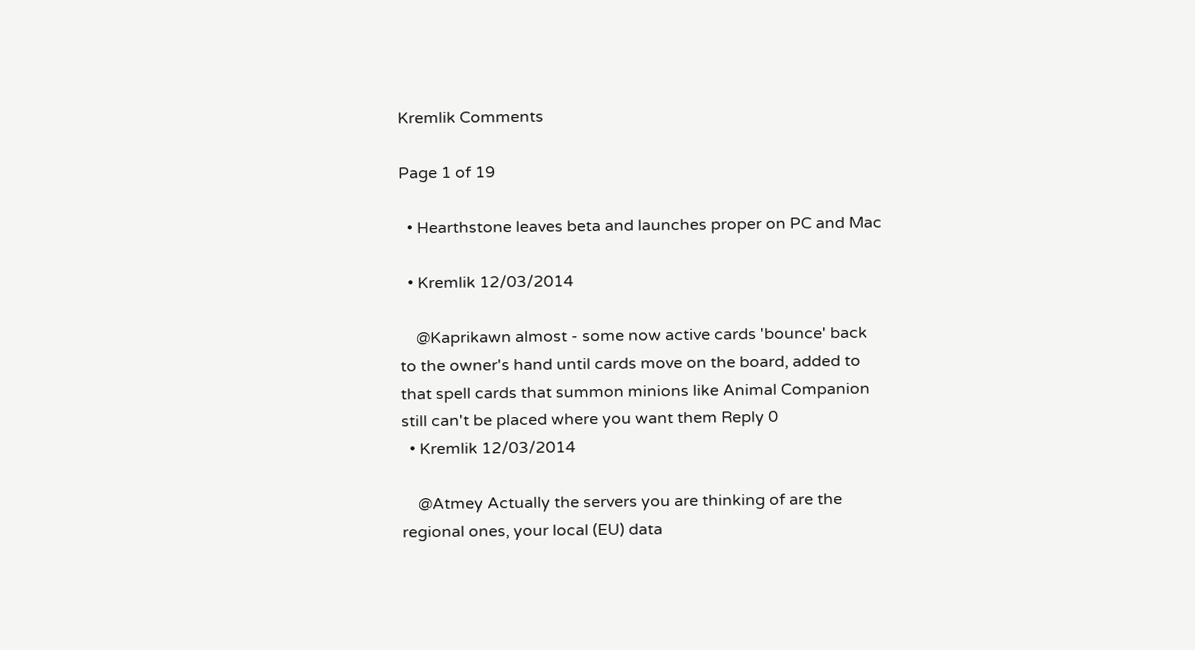Kremlik Comments

Page 1 of 19

  • Hearthstone leaves beta and launches proper on PC and Mac

  • Kremlik 12/03/2014

    @Kaprikawn almost - some now active cards 'bounce' back to the owner's hand until cards move on the board, added to that spell cards that summon minions like Animal Companion still can't be placed where you want them Reply 0
  • Kremlik 12/03/2014

    @Atmey Actually the servers you are thinking of are the regional ones, your local (EU) data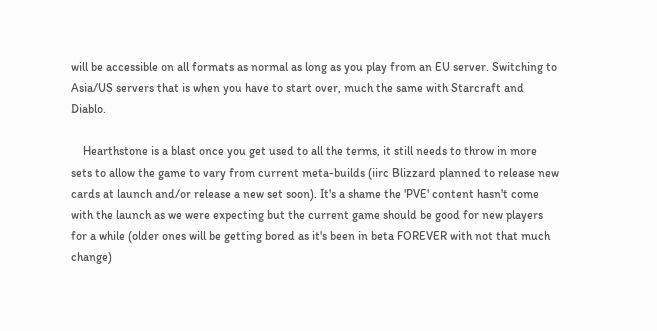will be accessible on all formats as normal as long as you play from an EU server. Switching to Asia/US servers that is when you have to start over, much the same with Starcraft and Diablo.

    Hearthstone is a blast once you get used to all the terms, it still needs to throw in more sets to allow the game to vary from current meta-builds (iirc Blizzard planned to release new cards at launch and/or release a new set soon). It's a shame the 'PVE' content hasn't come with the launch as we were expecting but the current game should be good for new players for a while (older ones will be getting bored as it's been in beta FOREVER with not that much change)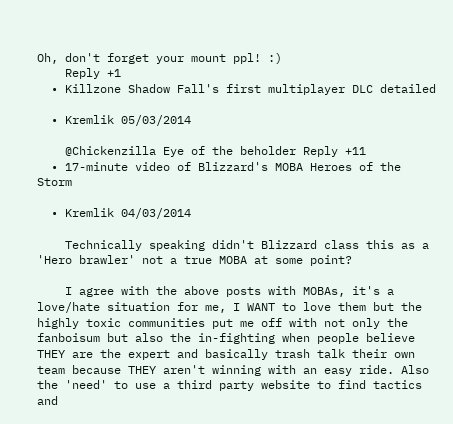Oh, don't forget your mount ppl! :)
    Reply +1
  • Killzone Shadow Fall's first multiplayer DLC detailed

  • Kremlik 05/03/2014

    @Chickenzilla Eye of the beholder Reply +11
  • 17-minute video of Blizzard's MOBA Heroes of the Storm

  • Kremlik 04/03/2014

    Technically speaking didn't Blizzard class this as a 'Hero brawler' not a true MOBA at some point?

    I agree with the above posts with MOBAs, it's a love/hate situation for me, I WANT to love them but the highly toxic communities put me off with not only the fanboisum but also the in-fighting when people believe THEY are the expert and basically trash talk their own team because THEY aren't winning with an easy ride. Also the 'need' to use a third party website to find tactics and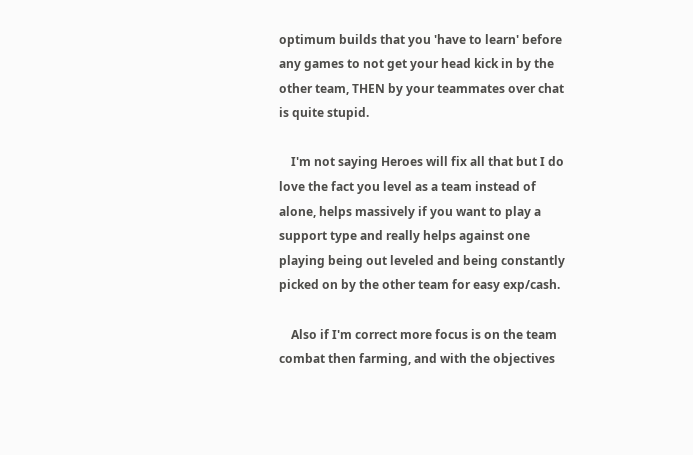optimum builds that you 'have to learn' before any games to not get your head kick in by the other team, THEN by your teammates over chat is quite stupid.

    I'm not saying Heroes will fix all that but I do love the fact you level as a team instead of alone, helps massively if you want to play a support type and really helps against one playing being out leveled and being constantly picked on by the other team for easy exp/cash.

    Also if I'm correct more focus is on the team combat then farming, and with the objectives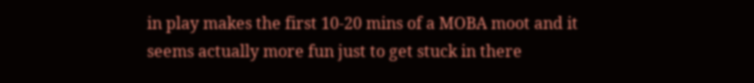in play makes the first 10-20 mins of a MOBA moot and it seems actually more fun just to get stuck in there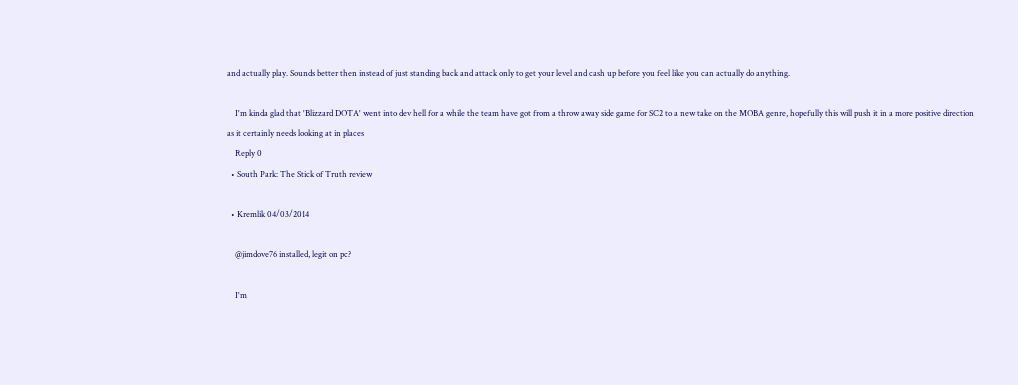and actually play. Sounds better then instead of just standing back and attack only to get your level and cash up before you feel like you can actually do anything.

    I'm kinda glad that 'Blizzard DOTA' went into dev hell for a while the team have got from a throw away side game for SC2 to a new take on the MOBA genre, hopefully this will push it in a more positive direction as it certainly needs looking at in places
    Reply 0
  • South Park: The Stick of Truth review

  • Kremlik 04/03/2014

    @jimdove76 installed, legit on pc?

    I'm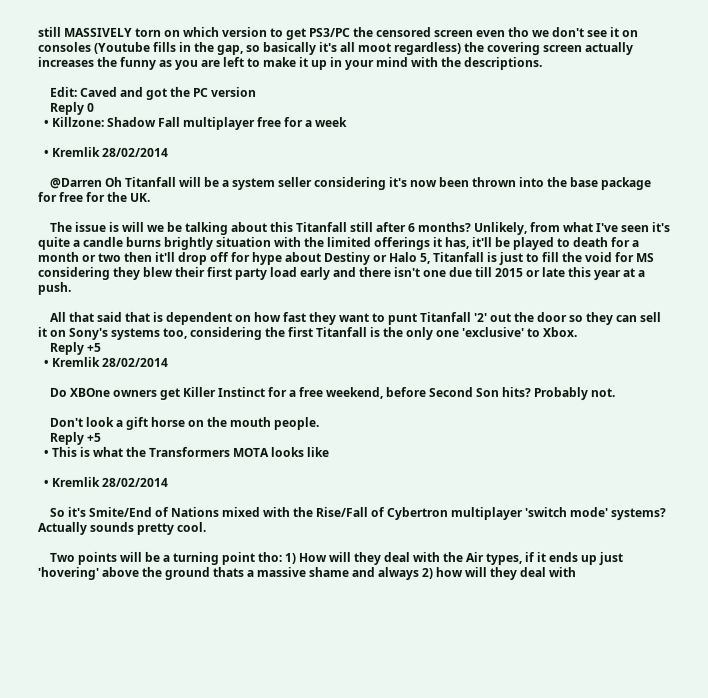still MASSIVELY torn on which version to get PS3/PC the censored screen even tho we don't see it on consoles (Youtube fills in the gap, so basically it's all moot regardless) the covering screen actually increases the funny as you are left to make it up in your mind with the descriptions.

    Edit: Caved and got the PC version
    Reply 0
  • Killzone: Shadow Fall multiplayer free for a week

  • Kremlik 28/02/2014

    @Darren Oh Titanfall will be a system seller considering it's now been thrown into the base package for free for the UK.

    The issue is will we be talking about this Titanfall still after 6 months? Unlikely, from what I've seen it's quite a candle burns brightly situation with the limited offerings it has, it'll be played to death for a month or two then it'll drop off for hype about Destiny or Halo 5, Titanfall is just to fill the void for MS considering they blew their first party load early and there isn't one due till 2015 or late this year at a push.

    All that said that is dependent on how fast they want to punt Titanfall '2' out the door so they can sell it on Sony's systems too, considering the first Titanfall is the only one 'exclusive' to Xbox.
    Reply +5
  • Kremlik 28/02/2014

    Do XBOne owners get Killer Instinct for a free weekend, before Second Son hits? Probably not.

    Don't look a gift horse on the mouth people.
    Reply +5
  • This is what the Transformers MOTA looks like

  • Kremlik 28/02/2014

    So it's Smite/End of Nations mixed with the Rise/Fall of Cybertron multiplayer 'switch mode' systems? Actually sounds pretty cool.

    Two points will be a turning point tho: 1) How will they deal with the Air types, if it ends up just 'hovering' above the ground thats a massive shame and always 2) how will they deal with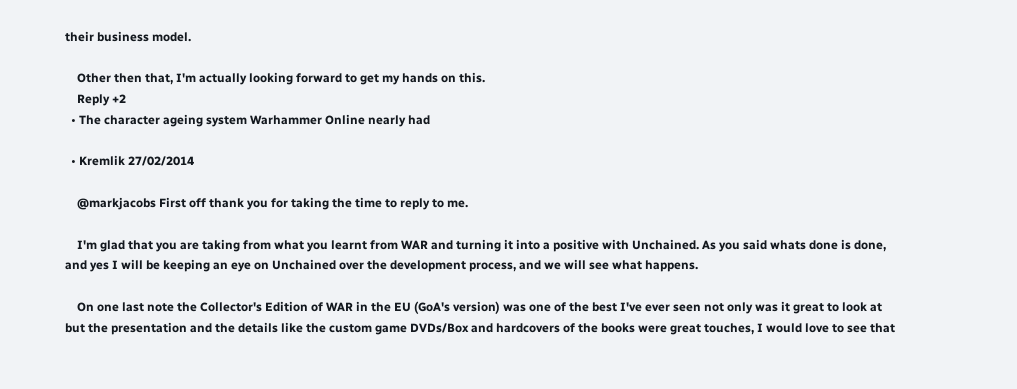their business model.

    Other then that, I'm actually looking forward to get my hands on this.
    Reply +2
  • The character ageing system Warhammer Online nearly had

  • Kremlik 27/02/2014

    @markjacobs First off thank you for taking the time to reply to me.

    I'm glad that you are taking from what you learnt from WAR and turning it into a positive with Unchained. As you said whats done is done, and yes I will be keeping an eye on Unchained over the development process, and we will see what happens.

    On one last note the Collector's Edition of WAR in the EU (GoA's version) was one of the best I've ever seen not only was it great to look at but the presentation and the details like the custom game DVDs/Box and hardcovers of the books were great touches, I would love to see that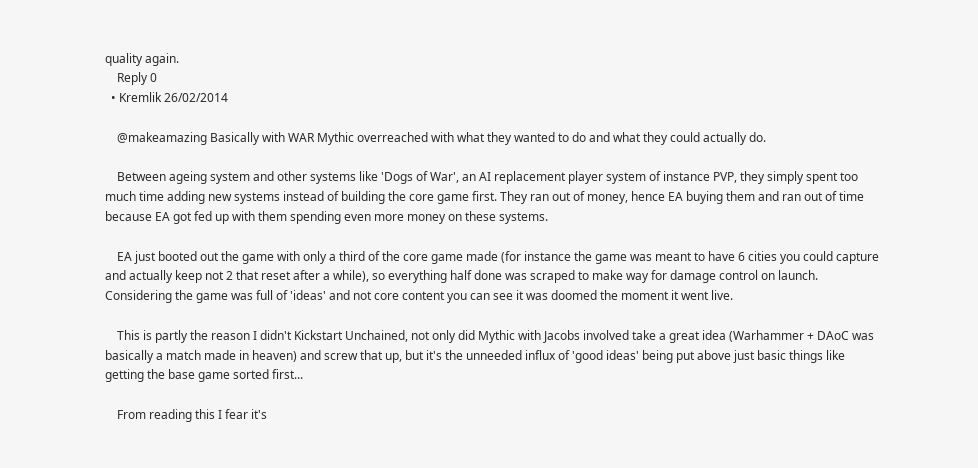quality again.
    Reply 0
  • Kremlik 26/02/2014

    @makeamazing Basically with WAR Mythic overreached with what they wanted to do and what they could actually do.

    Between ageing system and other systems like 'Dogs of War', an AI replacement player system of instance PVP, they simply spent too much time adding new systems instead of building the core game first. They ran out of money, hence EA buying them and ran out of time because EA got fed up with them spending even more money on these systems.

    EA just booted out the game with only a third of the core game made (for instance the game was meant to have 6 cities you could capture and actually keep not 2 that reset after a while), so everything half done was scraped to make way for damage control on launch. Considering the game was full of 'ideas' and not core content you can see it was doomed the moment it went live.

    This is partly the reason I didn't Kickstart Unchained, not only did Mythic with Jacobs involved take a great idea (Warhammer + DAoC was basically a match made in heaven) and screw that up, but it's the unneeded influx of 'good ideas' being put above just basic things like getting the base game sorted first...

    From reading this I fear it's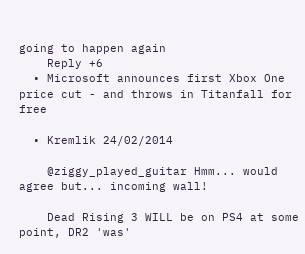going to happen again
    Reply +6
  • Microsoft announces first Xbox One price cut - and throws in Titanfall for free

  • Kremlik 24/02/2014

    @ziggy_played_guitar Hmm... would agree but... incoming wall!

    Dead Rising 3 WILL be on PS4 at some point, DR2 'was'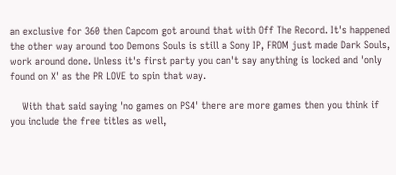an exclusive for 360 then Capcom got around that with Off The Record. It's happened the other way around too Demons Souls is still a Sony IP, FROM just made Dark Souls, work around done. Unless it's first party you can't say anything is locked and 'only found on X' as the PR LOVE to spin that way.

    With that said saying 'no games on PS4' there are more games then you think if you include the free titles as well,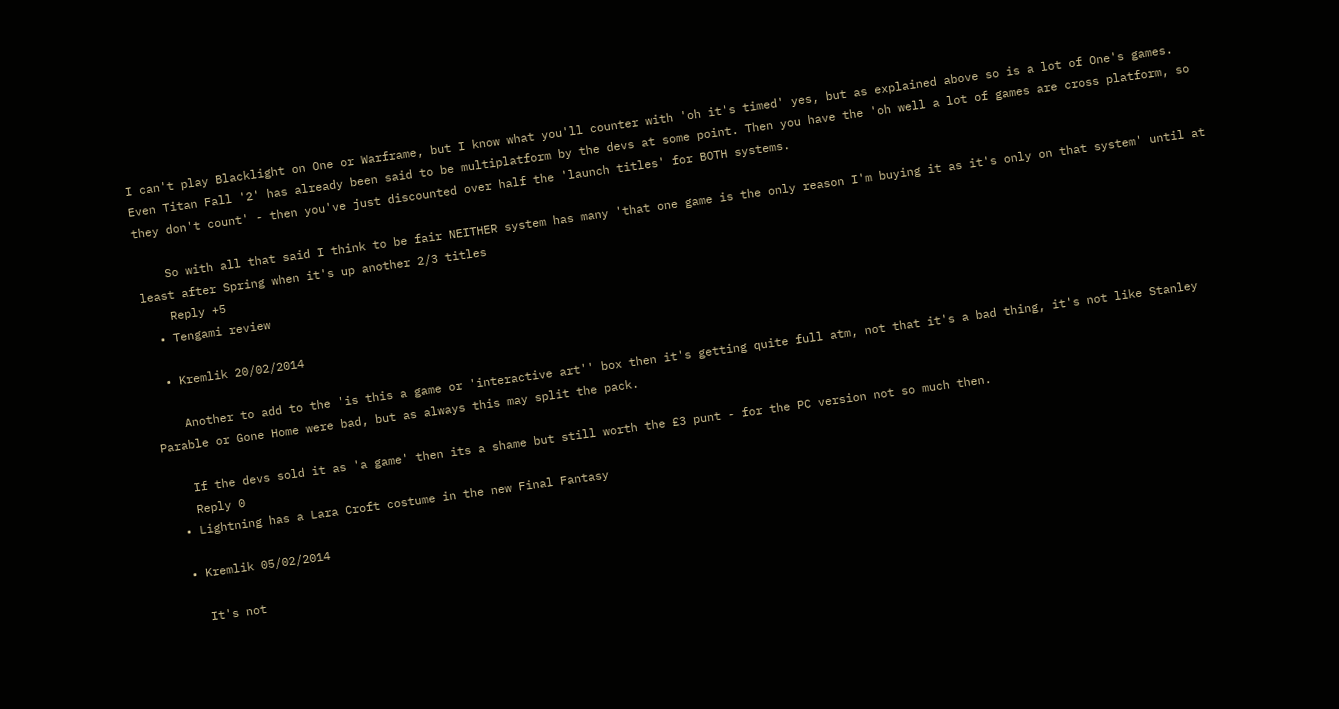I can't play Blacklight on One or Warframe, but I know what you'll counter with 'oh it's timed' yes, but as explained above so is a lot of One's games. Even Titan Fall '2' has already been said to be multiplatform by the devs at some point. Then you have the 'oh well a lot of games are cross platform, so they don't count' - then you've just discounted over half the 'launch titles' for BOTH systems.

    So with all that said I think to be fair NEITHER system has many 'that one game is the only reason I'm buying it as it's only on that system' until at least after Spring when it's up another 2/3 titles
    Reply +5
  • Tengami review

  • Kremlik 20/02/2014

    Another to add to the 'is this a game or 'interactive art'' box then it's getting quite full atm, not that it's a bad thing, it's not like Stanley Parable or Gone Home were bad, but as always this may split the pack.

    If the devs sold it as 'a game' then its a shame but still worth the £3 punt - for the PC version not so much then.
    Reply 0
  • Lightning has a Lara Croft costume in the new Final Fantasy

  • Kremlik 05/02/2014

    It's not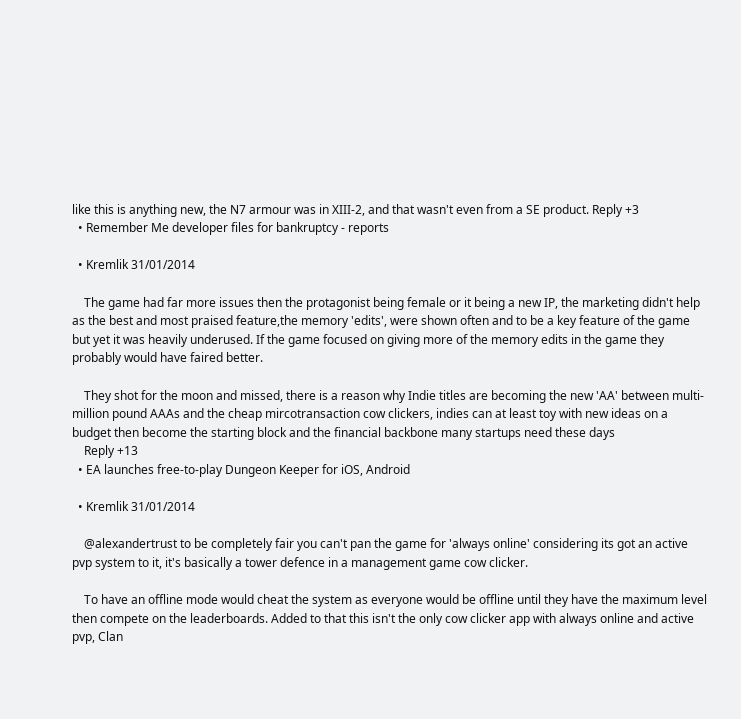like this is anything new, the N7 armour was in XIII-2, and that wasn't even from a SE product. Reply +3
  • Remember Me developer files for bankruptcy - reports

  • Kremlik 31/01/2014

    The game had far more issues then the protagonist being female or it being a new IP, the marketing didn't help as the best and most praised feature,the memory 'edits', were shown often and to be a key feature of the game but yet it was heavily underused. If the game focused on giving more of the memory edits in the game they probably would have faired better.

    They shot for the moon and missed, there is a reason why Indie titles are becoming the new 'AA' between multi-million pound AAAs and the cheap mircotransaction cow clickers, indies can at least toy with new ideas on a budget then become the starting block and the financial backbone many startups need these days
    Reply +13
  • EA launches free-to-play Dungeon Keeper for iOS, Android

  • Kremlik 31/01/2014

    @alexandertrust to be completely fair you can't pan the game for 'always online' considering its got an active pvp system to it, it's basically a tower defence in a management game cow clicker.

    To have an offline mode would cheat the system as everyone would be offline until they have the maximum level then compete on the leaderboards. Added to that this isn't the only cow clicker app with always online and active pvp, Clan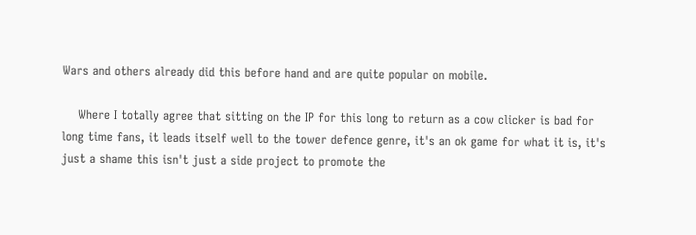Wars and others already did this before hand and are quite popular on mobile.

    Where I totally agree that sitting on the IP for this long to return as a cow clicker is bad for long time fans, it leads itself well to the tower defence genre, it's an ok game for what it is, it's just a shame this isn't just a side project to promote the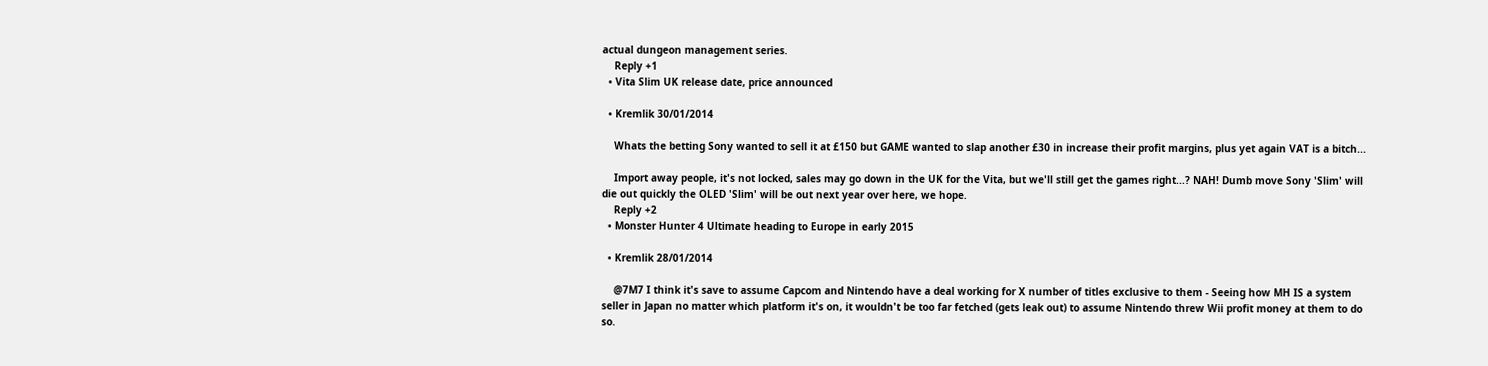actual dungeon management series.
    Reply +1
  • Vita Slim UK release date, price announced

  • Kremlik 30/01/2014

    Whats the betting Sony wanted to sell it at £150 but GAME wanted to slap another £30 in increase their profit margins, plus yet again VAT is a bitch...

    Import away people, it's not locked, sales may go down in the UK for the Vita, but we'll still get the games right...? NAH! Dumb move Sony 'Slim' will die out quickly the OLED 'Slim' will be out next year over here, we hope.
    Reply +2
  • Monster Hunter 4 Ultimate heading to Europe in early 2015

  • Kremlik 28/01/2014

    @7M7 I think it's save to assume Capcom and Nintendo have a deal working for X number of titles exclusive to them - Seeing how MH IS a system seller in Japan no matter which platform it's on, it wouldn't be too far fetched (gets leak out) to assume Nintendo threw Wii profit money at them to do so.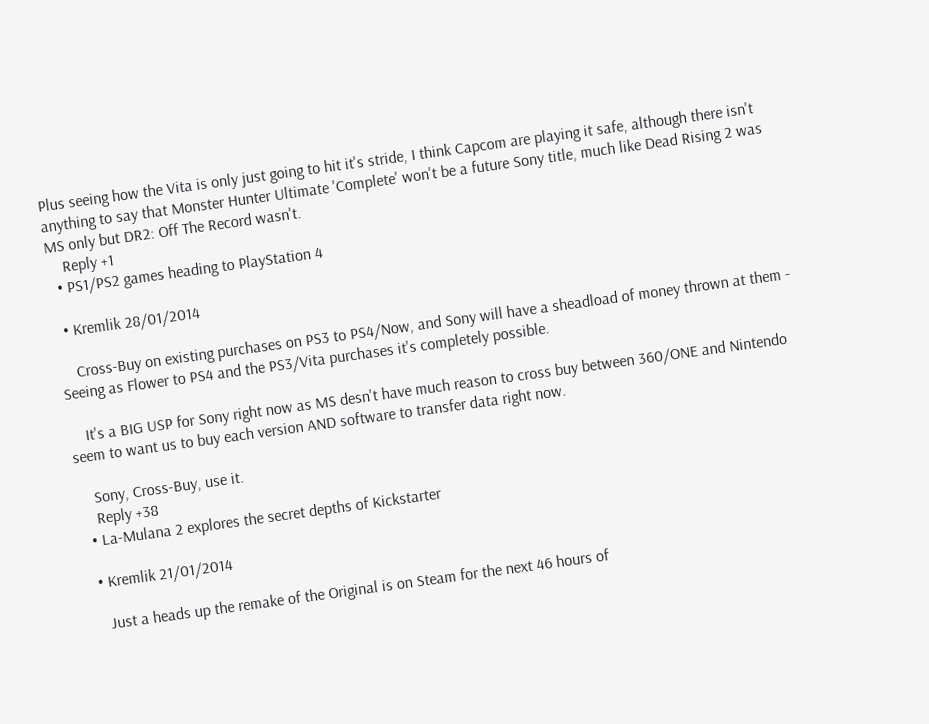Plus seeing how the Vita is only just going to hit it's stride, I think Capcom are playing it safe, although there isn't anything to say that Monster Hunter Ultimate 'Complete' won't be a future Sony title, much like Dead Rising 2 was MS only but DR2: Off The Record wasn't.
    Reply +1
  • PS1/PS2 games heading to PlayStation 4

  • Kremlik 28/01/2014

    Cross-Buy on existing purchases on PS3 to PS4/Now, and Sony will have a sheadload of money thrown at them - Seeing as Flower to PS4 and the PS3/Vita purchases it's completely possible.

    It's a BIG USP for Sony right now as MS desn't have much reason to cross buy between 360/ONE and Nintendo seem to want us to buy each version AND software to transfer data right now.

    Sony, Cross-Buy, use it.
    Reply +38
  • La-Mulana 2 explores the secret depths of Kickstarter

  • Kremlik 21/01/2014

    Just a heads up the remake of the Original is on Steam for the next 46 hours of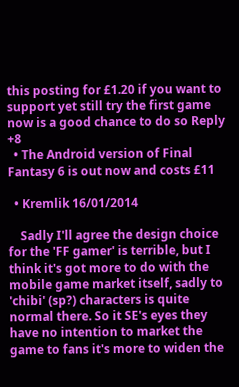this posting for £1.20 if you want to support yet still try the first game now is a good chance to do so Reply +8
  • The Android version of Final Fantasy 6 is out now and costs £11

  • Kremlik 16/01/2014

    Sadly I'll agree the design choice for the 'FF gamer' is terrible, but I think it's got more to do with the mobile game market itself, sadly to 'chibi' (sp?) characters is quite normal there. So it SE's eyes they have no intention to market the game to fans it's more to widen the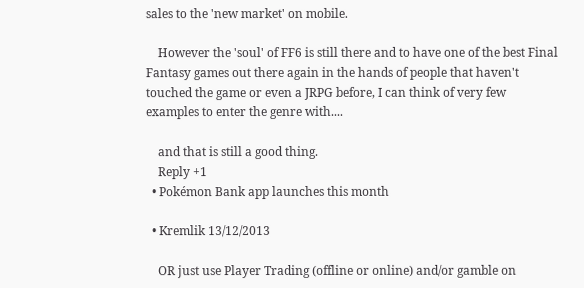sales to the 'new market' on mobile.

    However the 'soul' of FF6 is still there and to have one of the best Final Fantasy games out there again in the hands of people that haven't touched the game or even a JRPG before, I can think of very few examples to enter the genre with....

    and that is still a good thing.
    Reply +1
  • Pokémon Bank app launches this month

  • Kremlik 13/12/2013

    OR just use Player Trading (offline or online) and/or gamble on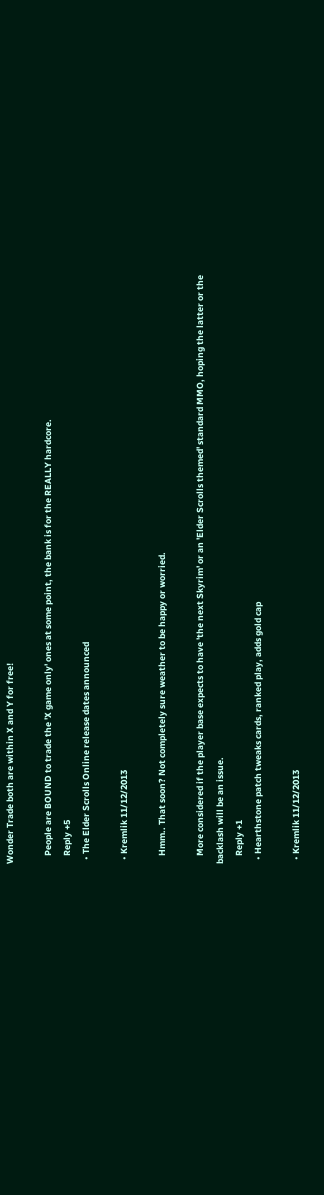Wonder Trade both are within X and Y for free!

    People are BOUND to trade the 'X game only' ones at some point, the bank is for the REALLY hardcore.
    Reply +5
  • The Elder Scrolls Online release dates announced

  • Kremlik 11/12/2013

    Hmm.. That soon? Not completely sure weather to be happy or worried.

    More considered if the player base expects to have 'the next Skyrim' or an 'Elder Scrolls themed' standard MMO, hoping the latter or the backlash will be an issue.
    Reply +1
  • Hearthstone patch tweaks cards, ranked play, adds gold cap

  • Kremlik 11/12/2013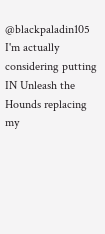@blackpaladin105 I'm actually considering putting IN Unleash the Hounds replacing my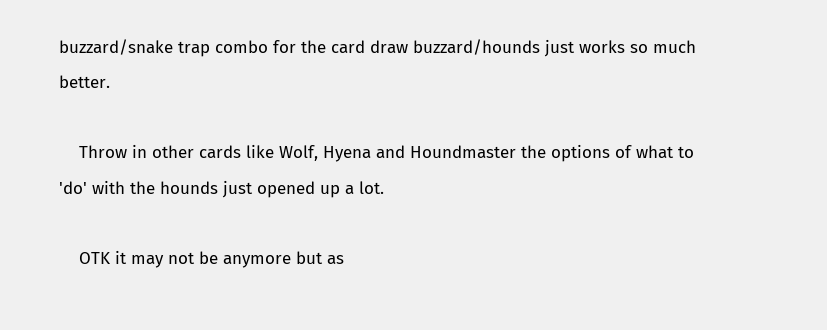buzzard/snake trap combo for the card draw buzzard/hounds just works so much better.

    Throw in other cards like Wolf, Hyena and Houndmaster the options of what to 'do' with the hounds just opened up a lot.

    OTK it may not be anymore but as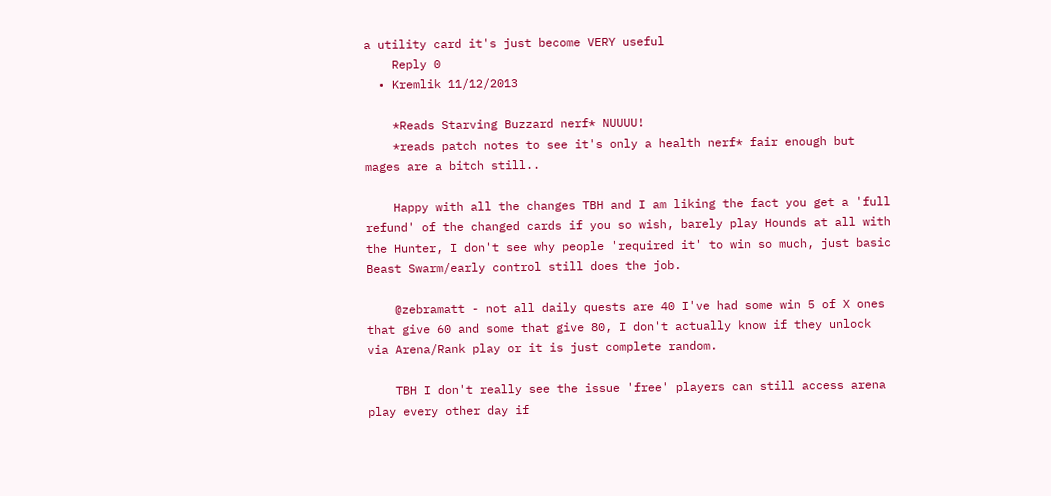a utility card it's just become VERY useful
    Reply 0
  • Kremlik 11/12/2013

    *Reads Starving Buzzard nerf* NUUUU!
    *reads patch notes to see it's only a health nerf* fair enough but mages are a bitch still..

    Happy with all the changes TBH and I am liking the fact you get a 'full refund' of the changed cards if you so wish, barely play Hounds at all with the Hunter, I don't see why people 'required it' to win so much, just basic Beast Swarm/early control still does the job.

    @zebramatt - not all daily quests are 40 I've had some win 5 of X ones that give 60 and some that give 80, I don't actually know if they unlock via Arena/Rank play or it is just complete random.

    TBH I don't really see the issue 'free' players can still access arena play every other day if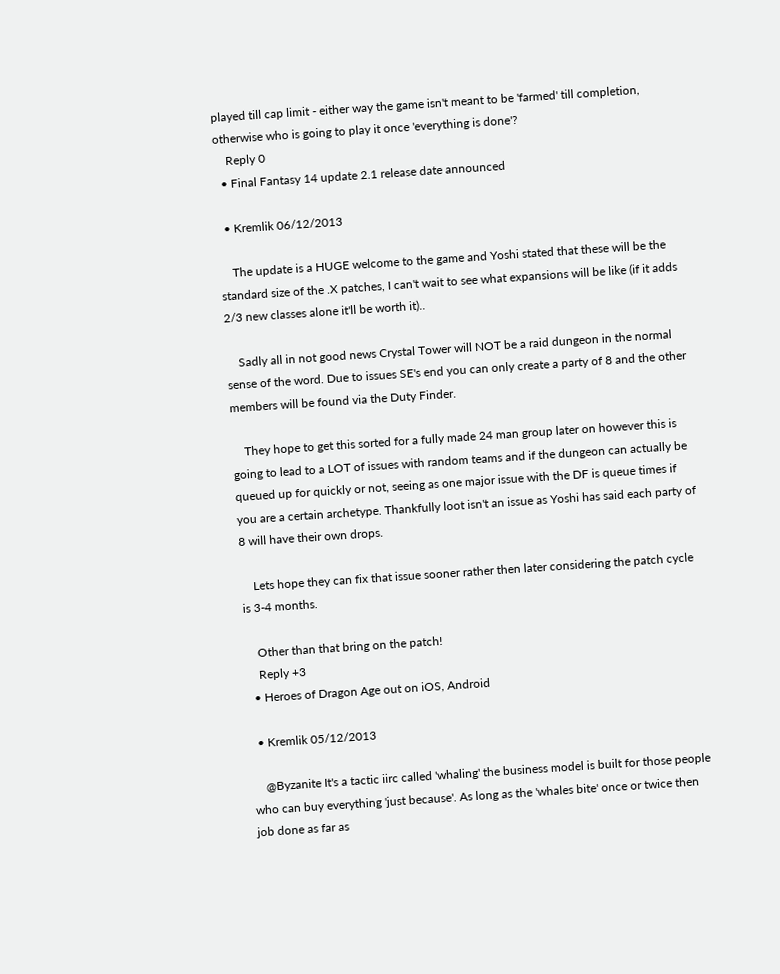played till cap limit - either way the game isn't meant to be 'farmed' till completion, otherwise who is going to play it once 'everything is done'?
    Reply 0
  • Final Fantasy 14 update 2.1 release date announced

  • Kremlik 06/12/2013

    The update is a HUGE welcome to the game and Yoshi stated that these will be the standard size of the .X patches, I can't wait to see what expansions will be like (if it adds 2/3 new classes alone it'll be worth it)..

    Sadly all in not good news Crystal Tower will NOT be a raid dungeon in the normal sense of the word. Due to issues SE's end you can only create a party of 8 and the other members will be found via the Duty Finder.

    They hope to get this sorted for a fully made 24 man group later on however this is going to lead to a LOT of issues with random teams and if the dungeon can actually be queued up for quickly or not, seeing as one major issue with the DF is queue times if you are a certain archetype. Thankfully loot isn't an issue as Yoshi has said each party of 8 will have their own drops.

    Lets hope they can fix that issue sooner rather then later considering the patch cycle is 3-4 months.

    Other than that bring on the patch!
    Reply +3
  • Heroes of Dragon Age out on iOS, Android

  • Kremlik 05/12/2013

    @Byzanite It's a tactic iirc called 'whaling' the business model is built for those people who can buy everything 'just because'. As long as the 'whales bite' once or twice then job done as far as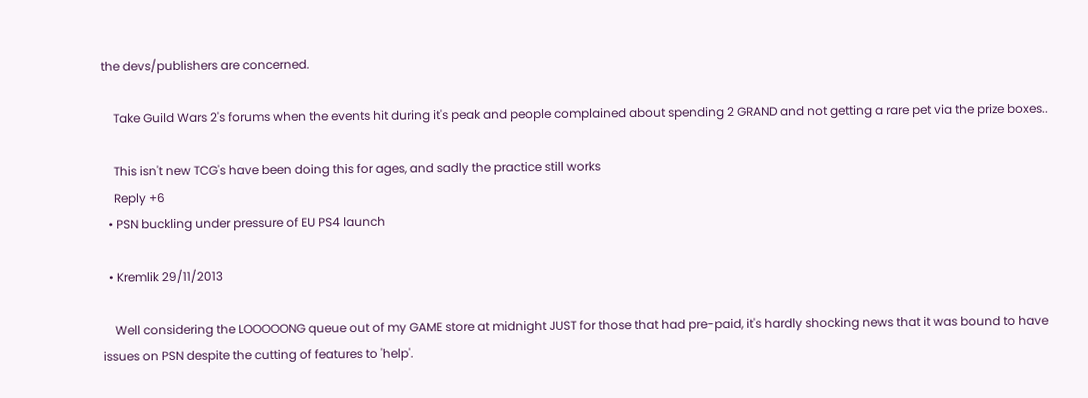the devs/publishers are concerned.

    Take Guild Wars 2's forums when the events hit during it's peak and people complained about spending 2 GRAND and not getting a rare pet via the prize boxes..

    This isn't new TCG's have been doing this for ages, and sadly the practice still works
    Reply +6
  • PSN buckling under pressure of EU PS4 launch

  • Kremlik 29/11/2013

    Well considering the LOOOOONG queue out of my GAME store at midnight JUST for those that had pre-paid, it's hardly shocking news that it was bound to have issues on PSN despite the cutting of features to 'help'.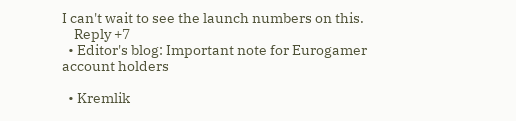I can't wait to see the launch numbers on this.
    Reply +7
  • Editor's blog: Important note for Eurogamer account holders

  • Kremlik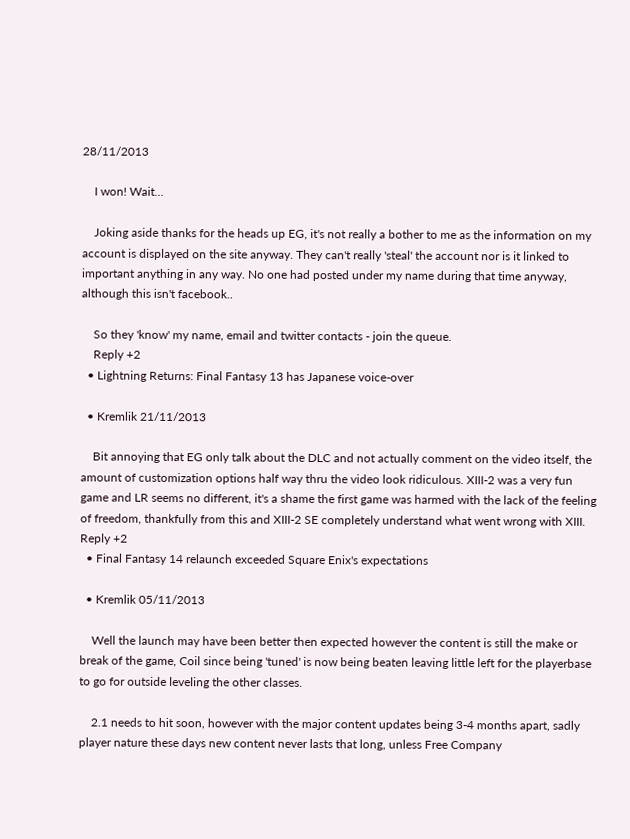28/11/2013

    I won! Wait...

    Joking aside thanks for the heads up EG, it's not really a bother to me as the information on my account is displayed on the site anyway. They can't really 'steal' the account nor is it linked to important anything in any way. No one had posted under my name during that time anyway, although this isn't facebook..

    So they 'know' my name, email and twitter contacts - join the queue.
    Reply +2
  • Lightning Returns: Final Fantasy 13 has Japanese voice-over

  • Kremlik 21/11/2013

    Bit annoying that EG only talk about the DLC and not actually comment on the video itself, the amount of customization options half way thru the video look ridiculous. XIII-2 was a very fun game and LR seems no different, it's a shame the first game was harmed with the lack of the feeling of freedom, thankfully from this and XIII-2 SE completely understand what went wrong with XIII. Reply +2
  • Final Fantasy 14 relaunch exceeded Square Enix's expectations

  • Kremlik 05/11/2013

    Well the launch may have been better then expected however the content is still the make or break of the game, Coil since being 'tuned' is now being beaten leaving little left for the playerbase to go for outside leveling the other classes.

    2.1 needs to hit soon, however with the major content updates being 3-4 months apart, sadly player nature these days new content never lasts that long, unless Free Company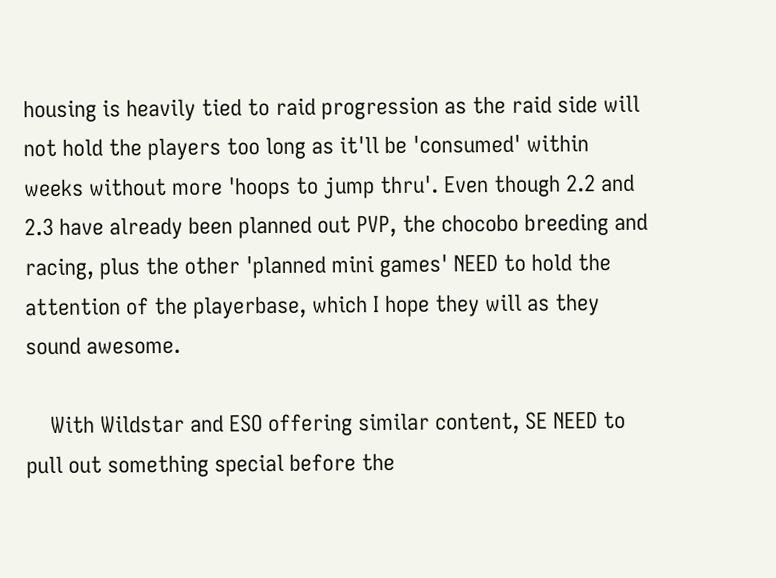housing is heavily tied to raid progression as the raid side will not hold the players too long as it'll be 'consumed' within weeks without more 'hoops to jump thru'. Even though 2.2 and 2.3 have already been planned out PVP, the chocobo breeding and racing, plus the other 'planned mini games' NEED to hold the attention of the playerbase, which I hope they will as they sound awesome.

    With Wildstar and ESO offering similar content, SE NEED to pull out something special before the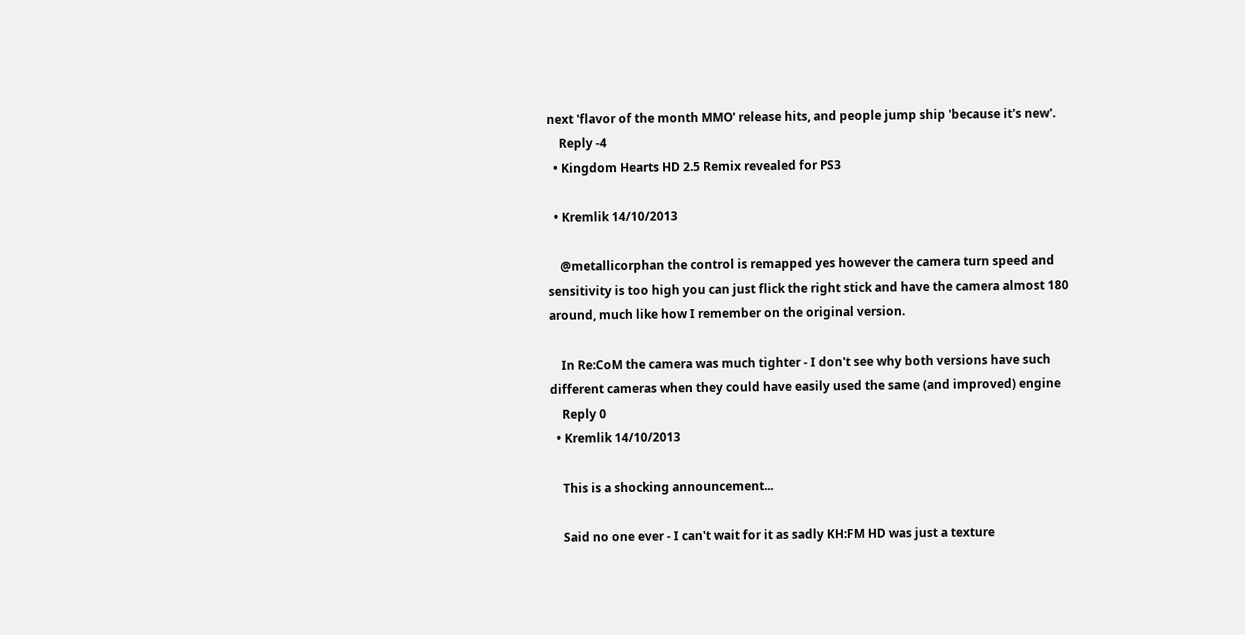next 'flavor of the month MMO' release hits, and people jump ship 'because it's new'.
    Reply -4
  • Kingdom Hearts HD 2.5 Remix revealed for PS3

  • Kremlik 14/10/2013

    @metallicorphan the control is remapped yes however the camera turn speed and sensitivity is too high you can just flick the right stick and have the camera almost 180 around, much like how I remember on the original version.

    In Re:CoM the camera was much tighter - I don't see why both versions have such different cameras when they could have easily used the same (and improved) engine
    Reply 0
  • Kremlik 14/10/2013

    This is a shocking announcement...

    Said no one ever - I can't wait for it as sadly KH:FM HD was just a texture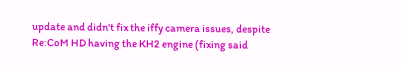update and didn't fix the iffy camera issues, despite Re:CoM HD having the KH2 engine (fixing said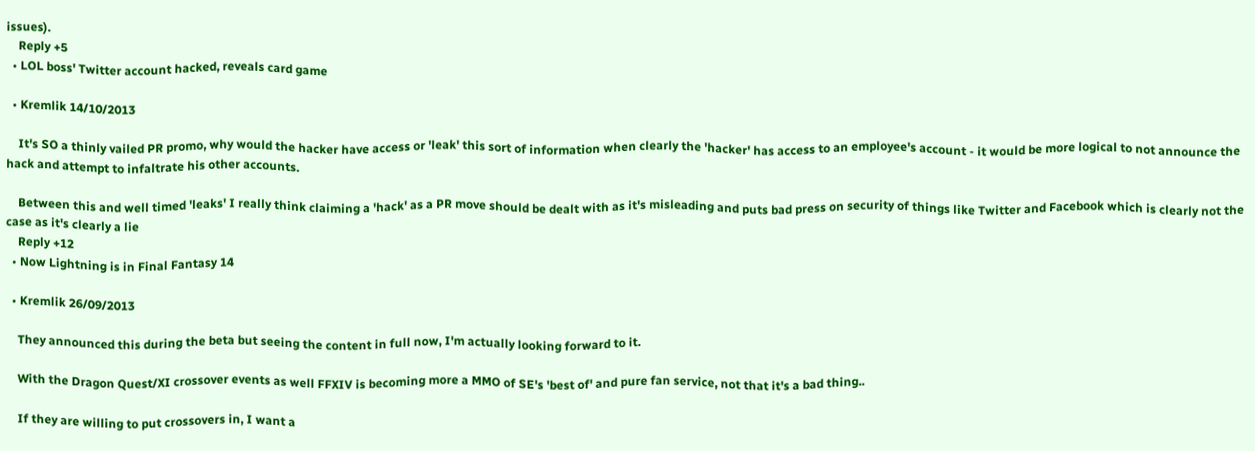issues).
    Reply +5
  • LOL boss' Twitter account hacked, reveals card game

  • Kremlik 14/10/2013

    It's SO a thinly vailed PR promo, why would the hacker have access or 'leak' this sort of information when clearly the 'hacker' has access to an employee's account - it would be more logical to not announce the hack and attempt to infaltrate his other accounts.

    Between this and well timed 'leaks' I really think claiming a 'hack' as a PR move should be dealt with as it's misleading and puts bad press on security of things like Twitter and Facebook which is clearly not the case as it's clearly a lie
    Reply +12
  • Now Lightning is in Final Fantasy 14

  • Kremlik 26/09/2013

    They announced this during the beta but seeing the content in full now, I'm actually looking forward to it.

    With the Dragon Quest/XI crossover events as well FFXIV is becoming more a MMO of SE's 'best of' and pure fan service, not that it's a bad thing..

    If they are willing to put crossovers in, I want a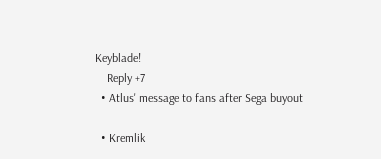Keyblade!
    Reply +7
  • Atlus' message to fans after Sega buyout

  • Kremlik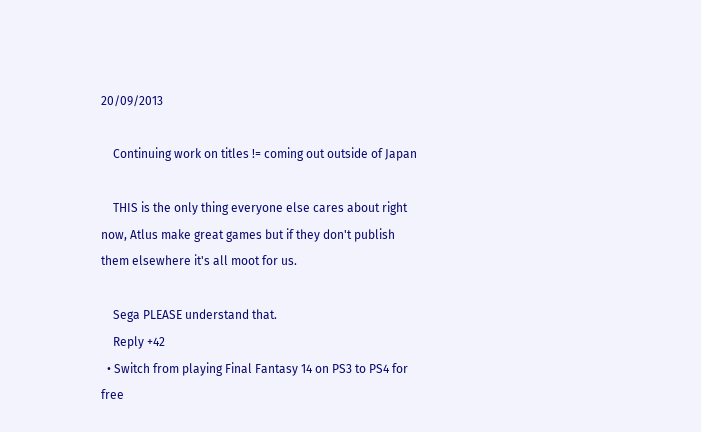20/09/2013

    Continuing work on titles != coming out outside of Japan

    THIS is the only thing everyone else cares about right now, Atlus make great games but if they don't publish them elsewhere it's all moot for us.

    Sega PLEASE understand that.
    Reply +42
  • Switch from playing Final Fantasy 14 on PS3 to PS4 for free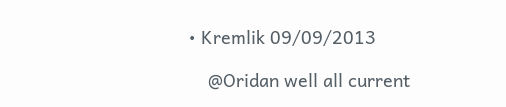• Kremlik 09/09/2013

    @Oridan well all current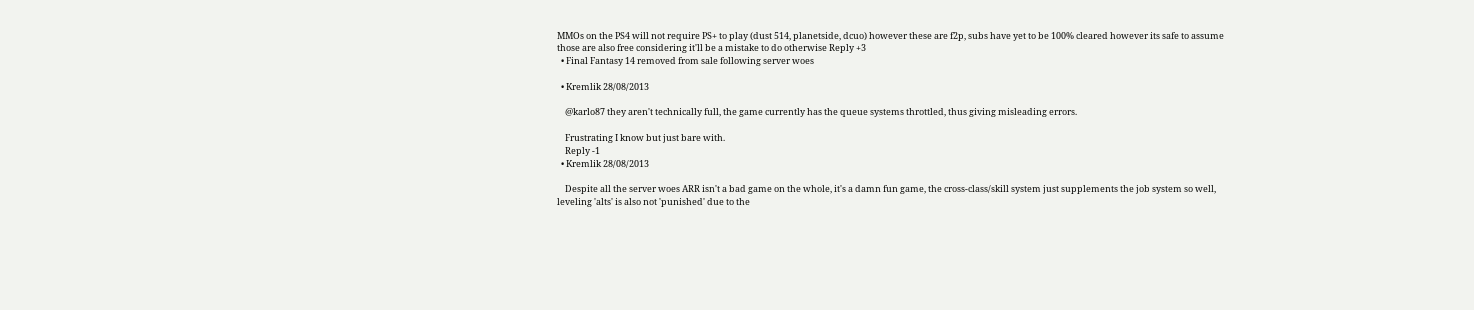MMOs on the PS4 will not require PS+ to play (dust 514, planetside, dcuo) however these are f2p, subs have yet to be 100% cleared however its safe to assume those are also free considering it'll be a mistake to do otherwise Reply +3
  • Final Fantasy 14 removed from sale following server woes

  • Kremlik 28/08/2013

    @karlo87 they aren't technically full, the game currently has the queue systems throttled, thus giving misleading errors.

    Frustrating I know but just bare with.
    Reply -1
  • Kremlik 28/08/2013

    Despite all the server woes ARR isn't a bad game on the whole, it's a damn fun game, the cross-class/skill system just supplements the job system so well, leveling 'alts' is also not 'punished' due to the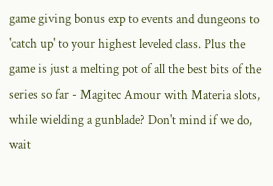game giving bonus exp to events and dungeons to 'catch up' to your highest leveled class. Plus the game is just a melting pot of all the best bits of the series so far - Magitec Amour with Materia slots, while wielding a gunblade? Don't mind if we do, wait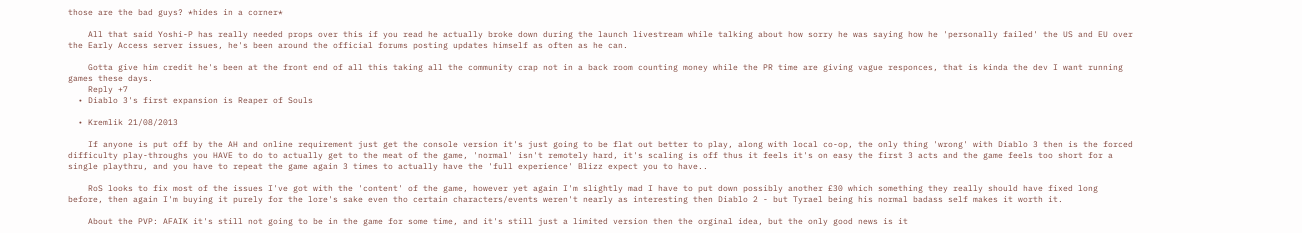those are the bad guys? *hides in a corner*

    All that said Yoshi-P has really needed props over this if you read he actually broke down during the launch livestream while talking about how sorry he was saying how he 'personally failed' the US and EU over the Early Access server issues, he's been around the official forums posting updates himself as often as he can.

    Gotta give him credit he's been at the front end of all this taking all the community crap not in a back room counting money while the PR time are giving vague responces, that is kinda the dev I want running games these days.
    Reply +7
  • Diablo 3's first expansion is Reaper of Souls

  • Kremlik 21/08/2013

    If anyone is put off by the AH and online requirement just get the console version it's just going to be flat out better to play, along with local co-op, the only thing 'wrong' with Diablo 3 then is the forced difficulty play-throughs you HAVE to do to actually get to the meat of the game, 'normal' isn't remotely hard, it's scaling is off thus it feels it's on easy the first 3 acts and the game feels too short for a single playthru, and you have to repeat the game again 3 times to actually have the 'full experience' Blizz expect you to have..

    RoS looks to fix most of the issues I've got with the 'content' of the game, however yet again I'm slightly mad I have to put down possibly another £30 which something they really should have fixed long before, then again I'm buying it purely for the lore's sake even tho certain characters/events weren't nearly as interesting then Diablo 2 - but Tyrael being his normal badass self makes it worth it.

    About the PVP: AFAIK it's still not going to be in the game for some time, and it's still just a limited version then the orginal idea, but the only good news is it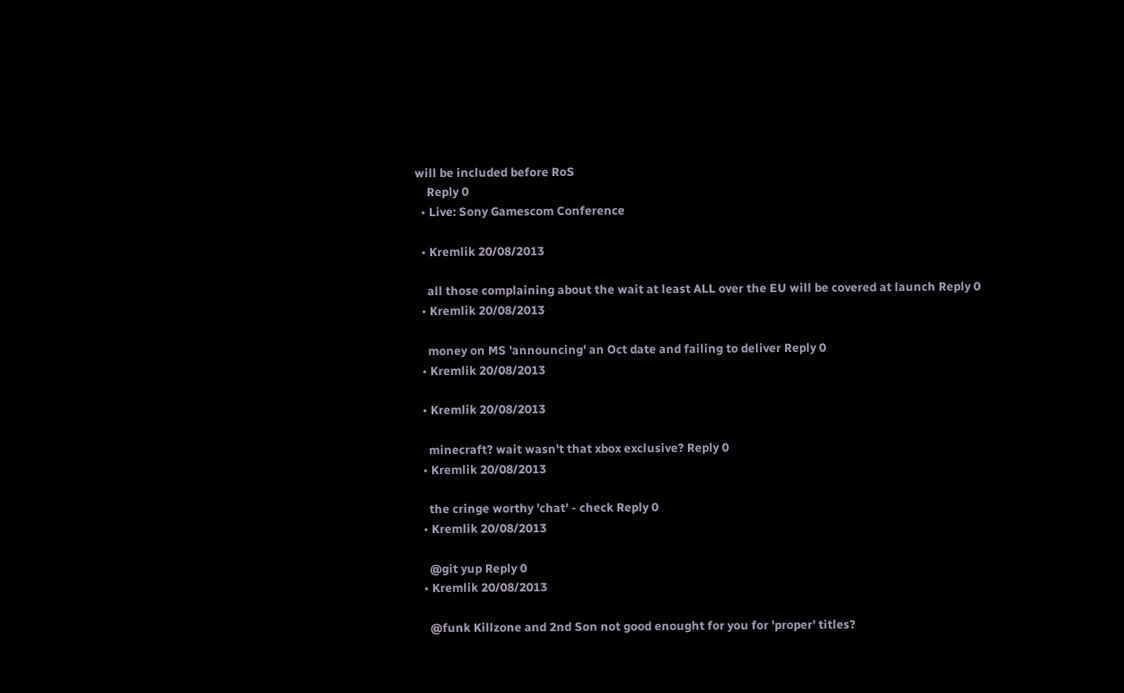will be included before RoS
    Reply 0
  • Live: Sony Gamescom Conference

  • Kremlik 20/08/2013

    all those complaining about the wait at least ALL over the EU will be covered at launch Reply 0
  • Kremlik 20/08/2013

    money on MS 'announcing' an Oct date and failing to deliver Reply 0
  • Kremlik 20/08/2013

  • Kremlik 20/08/2013

    minecraft? wait wasn't that xbox exclusive? Reply 0
  • Kremlik 20/08/2013

    the cringe worthy 'chat' - check Reply 0
  • Kremlik 20/08/2013

    @git yup Reply 0
  • Kremlik 20/08/2013

    @funk Killzone and 2nd Son not good enought for you for 'proper' titles?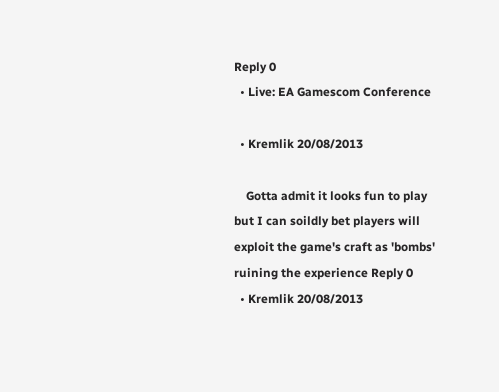Reply 0
  • Live: EA Gamescom Conference

  • Kremlik 20/08/2013

    Gotta admit it looks fun to play but I can soildly bet players will exploit the game's craft as 'bombs' ruining the experience Reply 0
  • Kremlik 20/08/2013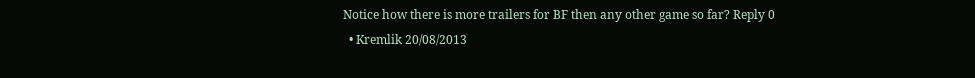Notice how there is more trailers for BF then any other game so far? Reply 0
  • Kremlik 20/08/2013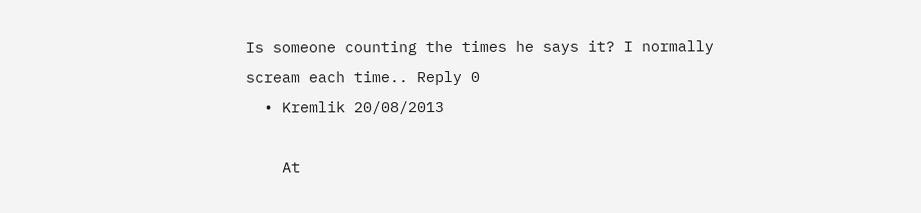Is someone counting the times he says it? I normally scream each time.. Reply 0
  • Kremlik 20/08/2013

    At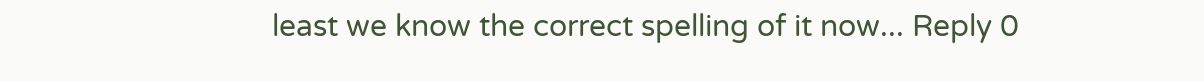least we know the correct spelling of it now... Reply 0